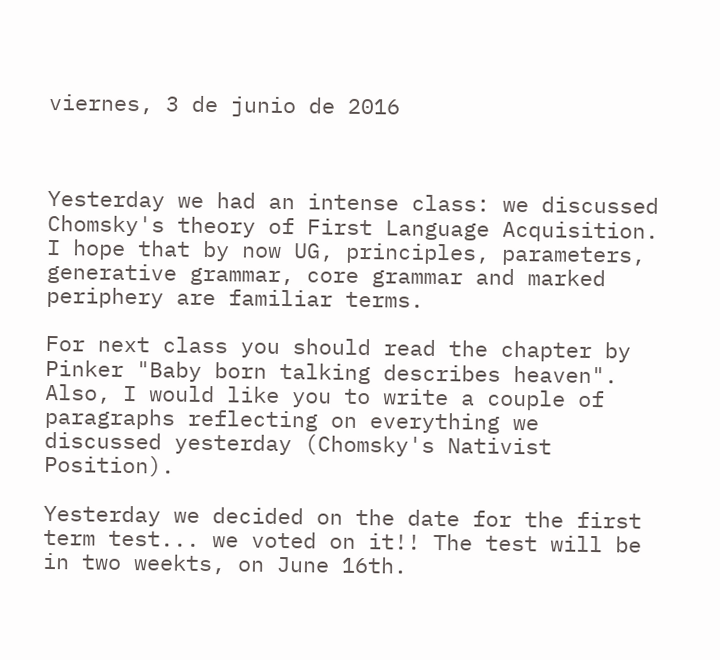viernes, 3 de junio de 2016



Yesterday we had an intense class: we discussed Chomsky's theory of First Language Acquisition. I hope that by now UG, principles, parameters, generative grammar, core grammar and marked periphery are familiar terms.

For next class you should read the chapter by Pinker "Baby born talking describes heaven". Also, I would like you to write a couple of paragraphs reflecting on everything we discussed yesterday (Chomsky's Nativist Position).

Yesterday we decided on the date for the first term test... we voted on it!! The test will be in two weekts, on June 16th.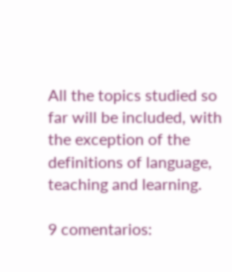All the topics studied so far will be included, with the exception of the definitions of language, teaching and learning.

9 comentarios: